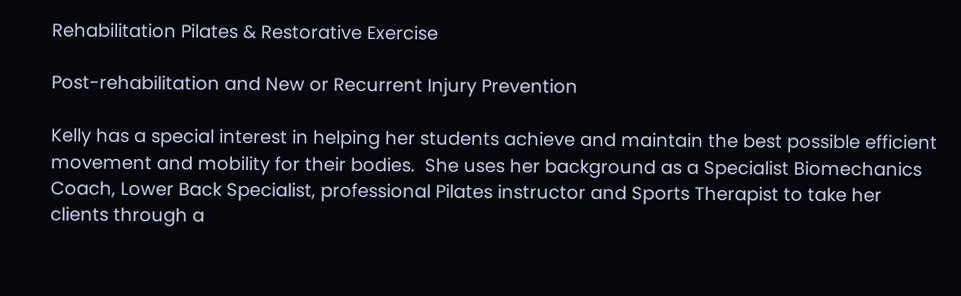Rehabilitation Pilates & Restorative Exercise

Post-rehabilitation and New or Recurrent Injury Prevention

Kelly has a special interest in helping her students achieve and maintain the best possible efficient movement and mobility for their bodies.  She uses her background as a Specialist Biomechanics Coach, Lower Back Specialist, professional Pilates instructor and Sports Therapist to take her clients through a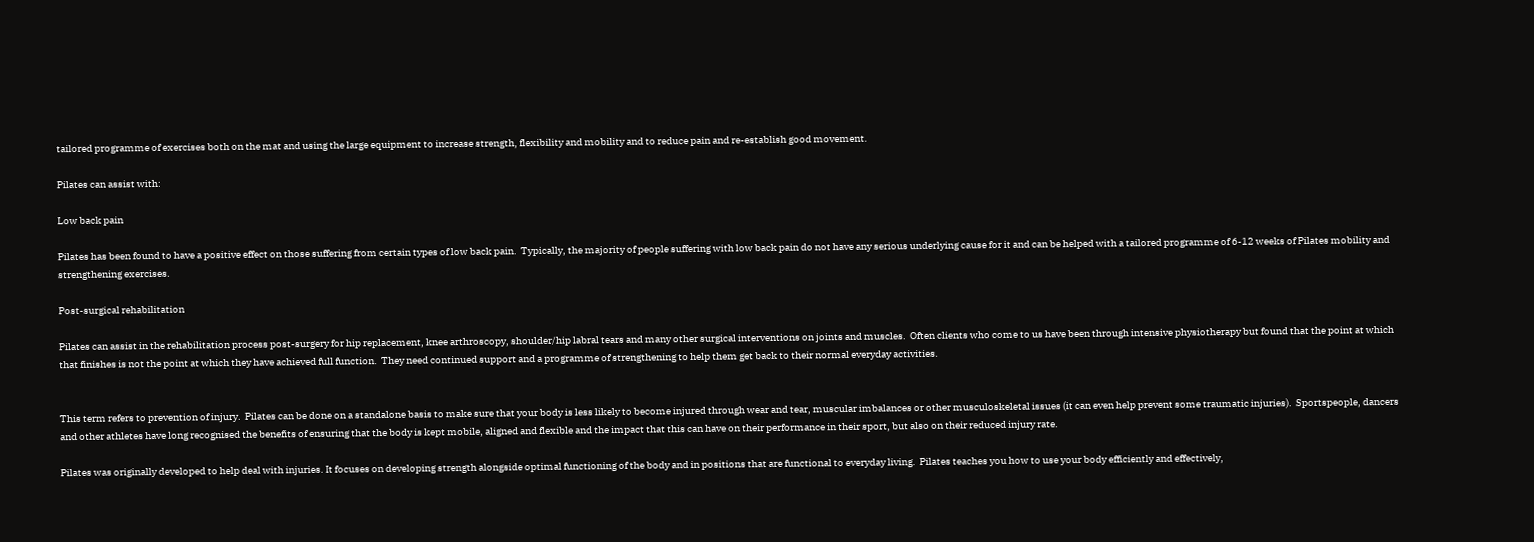tailored programme of exercises both on the mat and using the large equipment to increase strength, flexibility and mobility and to reduce pain and re-establish good movement.

Pilates can assist with:

Low back pain

Pilates has been found to have a positive effect on those suffering from certain types of low back pain.  Typically, the majority of people suffering with low back pain do not have any serious underlying cause for it and can be helped with a tailored programme of 6-12 weeks of Pilates mobility and strengthening exercises.

Post-surgical rehabilitation

Pilates can assist in the rehabilitation process post-surgery for hip replacement, knee arthroscopy, shoulder/hip labral tears and many other surgical interventions on joints and muscles.  Often clients who come to us have been through intensive physiotherapy but found that the point at which that finishes is not the point at which they have achieved full function.  They need continued support and a programme of strengthening to help them get back to their normal everyday activities.


This term refers to prevention of injury.  Pilates can be done on a standalone basis to make sure that your body is less likely to become injured through wear and tear, muscular imbalances or other musculoskeletal issues (it can even help prevent some traumatic injuries).  Sportspeople, dancers and other athletes have long recognised the benefits of ensuring that the body is kept mobile, aligned and flexible and the impact that this can have on their performance in their sport, but also on their reduced injury rate.

Pilates was originally developed to help deal with injuries. It focuses on developing strength alongside optimal functioning of the body and in positions that are functional to everyday living.  Pilates teaches you how to use your body efficiently and effectively,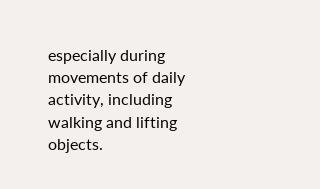especially during movements of daily activity, including walking and lifting objects.